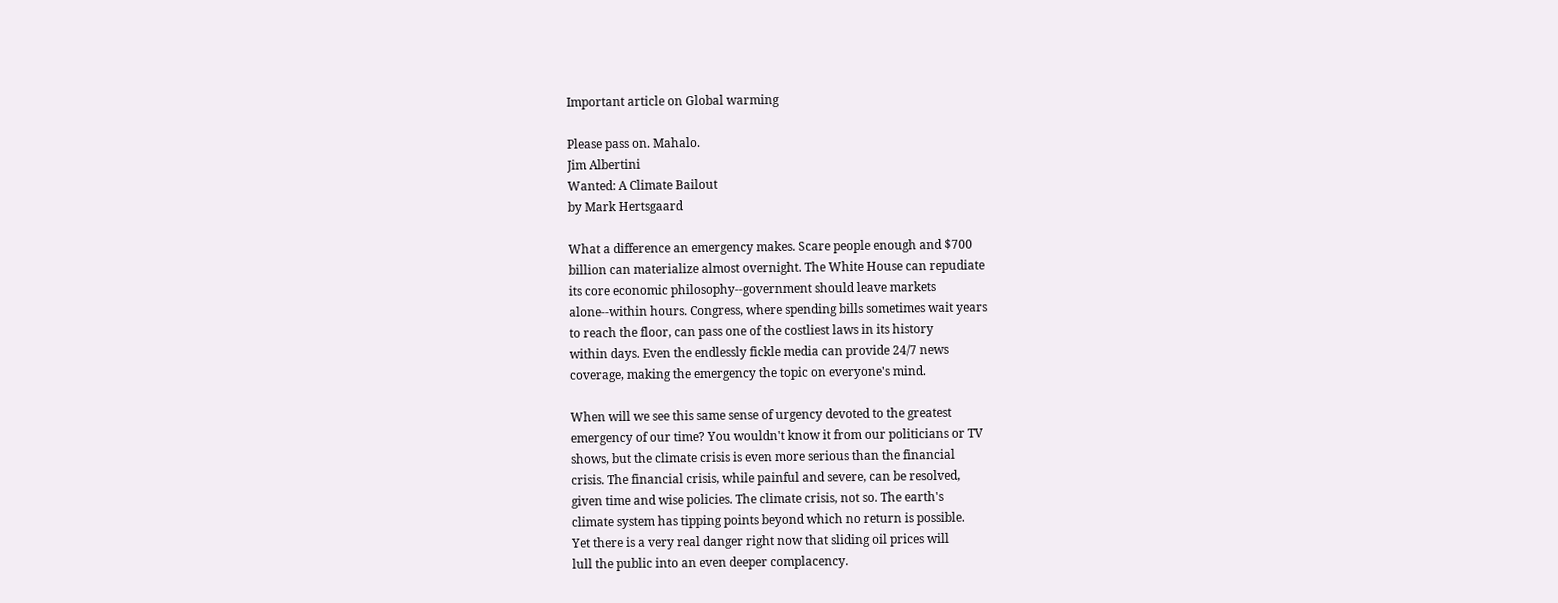Important article on Global warming

Please pass on. Mahalo.
Jim Albertini
Wanted: A Climate Bailout
by Mark Hertsgaard

What a difference an emergency makes. Scare people enough and $700
billion can materialize almost overnight. The White House can repudiate
its core economic philosophy--government should leave markets
alone--within hours. Congress, where spending bills sometimes wait years
to reach the floor, can pass one of the costliest laws in its history
within days. Even the endlessly fickle media can provide 24/7 news
coverage, making the emergency the topic on everyone's mind.

When will we see this same sense of urgency devoted to the greatest
emergency of our time? You wouldn't know it from our politicians or TV
shows, but the climate crisis is even more serious than the financial
crisis. The financial crisis, while painful and severe, can be resolved,
given time and wise policies. The climate crisis, not so. The earth's
climate system has tipping points beyond which no return is possible.
Yet there is a very real danger right now that sliding oil prices will
lull the public into an even deeper complacency.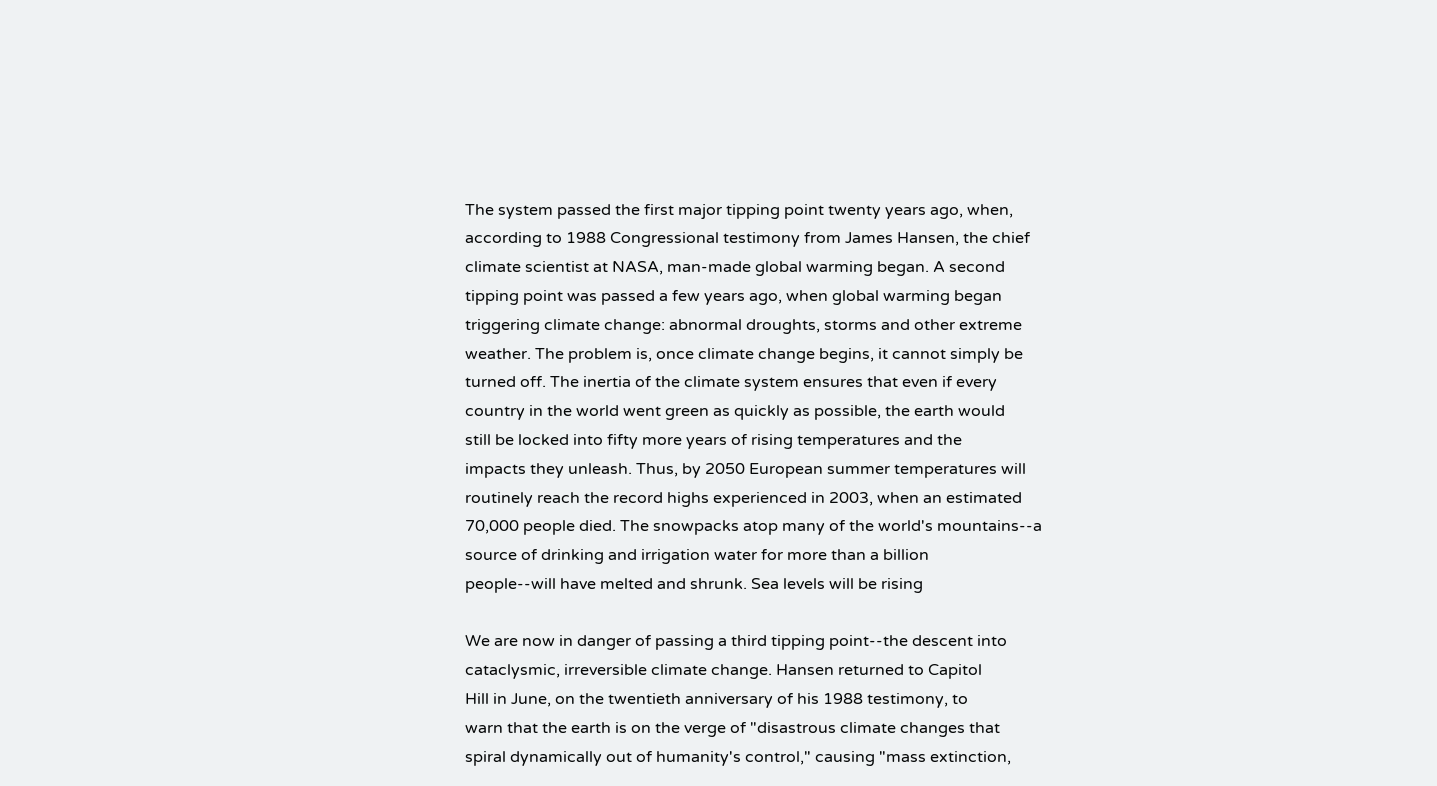The system passed the first major tipping point twenty years ago, when,
according to 1988 Congressional testimony from James Hansen, the chief
climate scientist at NASA, man-made global warming began. A second
tipping point was passed a few years ago, when global warming began
triggering climate change: abnormal droughts, storms and other extreme
weather. The problem is, once climate change begins, it cannot simply be
turned off. The inertia of the climate system ensures that even if every
country in the world went green as quickly as possible, the earth would
still be locked into fifty more years of rising temperatures and the
impacts they unleash. Thus, by 2050 European summer temperatures will
routinely reach the record highs experienced in 2003, when an estimated
70,000 people died. The snowpacks atop many of the world's mountains--a
source of drinking and irrigation water for more than a billion
people--will have melted and shrunk. Sea levels will be rising

We are now in danger of passing a third tipping point--the descent into
cataclysmic, irreversible climate change. Hansen returned to Capitol
Hill in June, on the twentieth anniversary of his 1988 testimony, to
warn that the earth is on the verge of "disastrous climate changes that
spiral dynamically out of humanity's control," causing "mass extinction,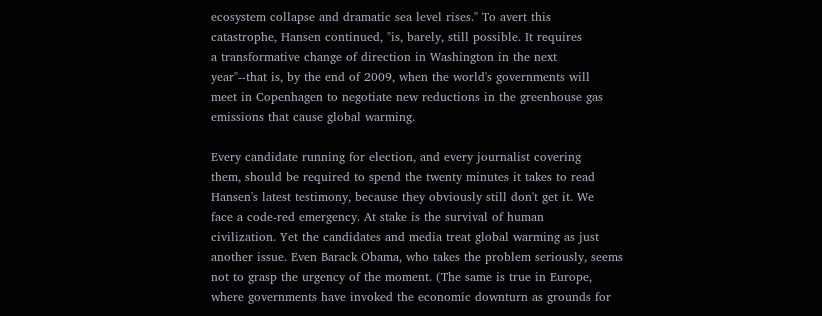ecosystem collapse and dramatic sea level rises." To avert this
catastrophe, Hansen continued, "is, barely, still possible. It requires
a transformative change of direction in Washington in the next
year"--that is, by the end of 2009, when the world's governments will
meet in Copenhagen to negotiate new reductions in the greenhouse gas
emissions that cause global warming.

Every candidate running for election, and every journalist covering
them, should be required to spend the twenty minutes it takes to read
Hansen's latest testimony, because they obviously still don't get it. We
face a code-red emergency. At stake is the survival of human
civilization. Yet the candidates and media treat global warming as just
another issue. Even Barack Obama, who takes the problem seriously, seems
not to grasp the urgency of the moment. (The same is true in Europe,
where governments have invoked the economic downturn as grounds for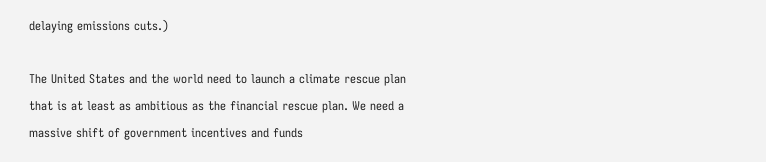delaying emissions cuts.)

The United States and the world need to launch a climate rescue plan
that is at least as ambitious as the financial rescue plan. We need a
massive shift of government incentives and funds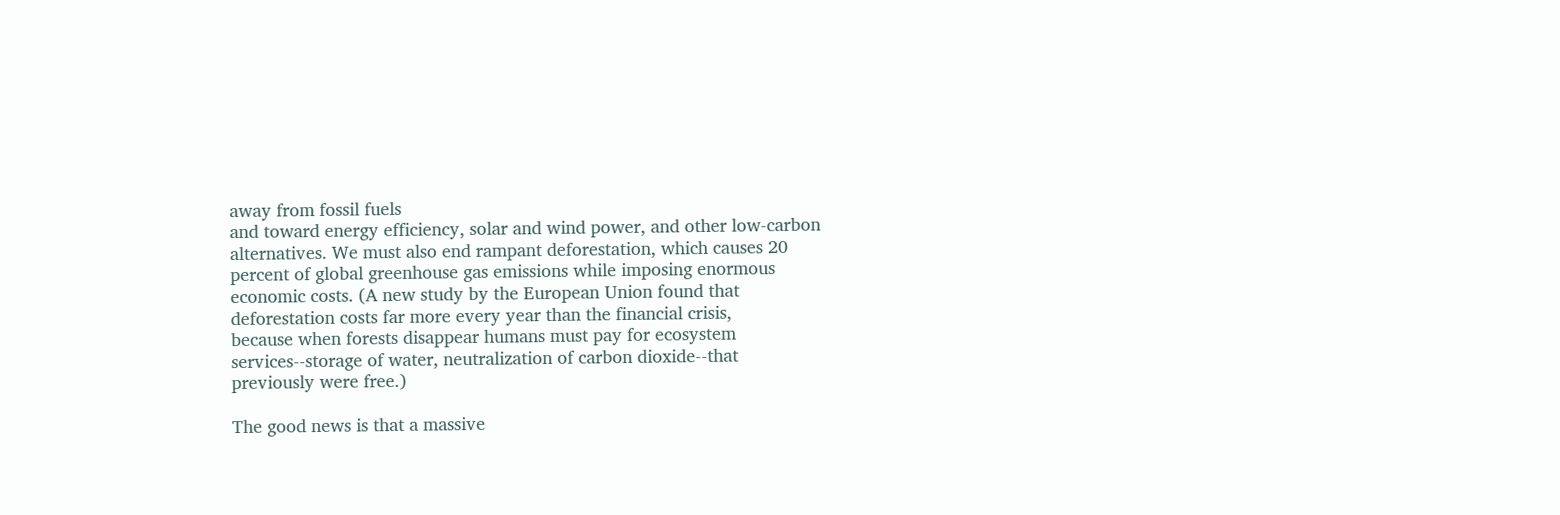away from fossil fuels
and toward energy efficiency, solar and wind power, and other low-carbon
alternatives. We must also end rampant deforestation, which causes 20
percent of global greenhouse gas emissions while imposing enormous
economic costs. (A new study by the European Union found that
deforestation costs far more every year than the financial crisis,
because when forests disappear humans must pay for ecosystem
services--storage of water, neutralization of carbon dioxide--that
previously were free.)

The good news is that a massive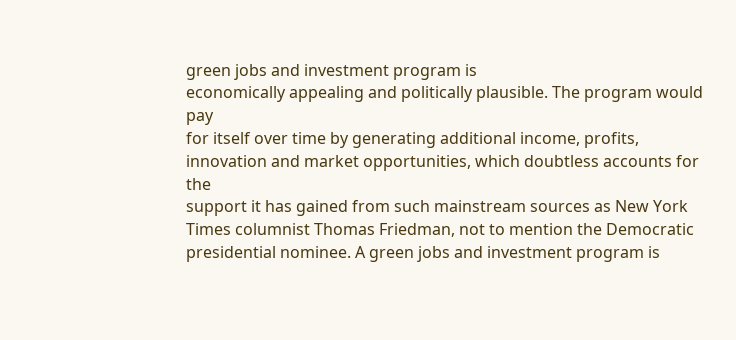green jobs and investment program is
economically appealing and politically plausible. The program would pay
for itself over time by generating additional income, profits,
innovation and market opportunities, which doubtless accounts for the
support it has gained from such mainstream sources as New York
Times columnist Thomas Friedman, not to mention the Democratic
presidential nominee. A green jobs and investment program is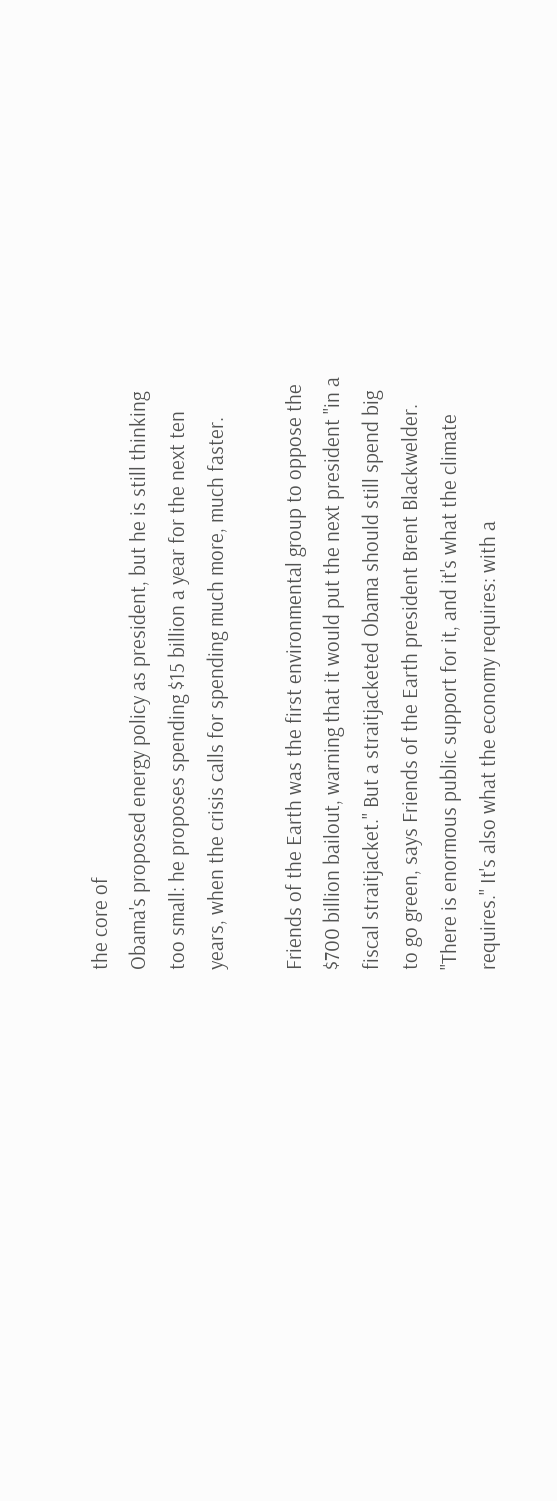the core of
Obama's proposed energy policy as president, but he is still thinking
too small: he proposes spending $15 billion a year for the next ten
years, when the crisis calls for spending much more, much faster.

Friends of the Earth was the first environmental group to oppose the
$700 billion bailout, warning that it would put the next president "in a
fiscal straitjacket." But a straitjacketed Obama should still spend big
to go green, says Friends of the Earth president Brent Blackwelder.
"There is enormous public support for it, and it's what the climate
requires." It's also what the economy requires: with a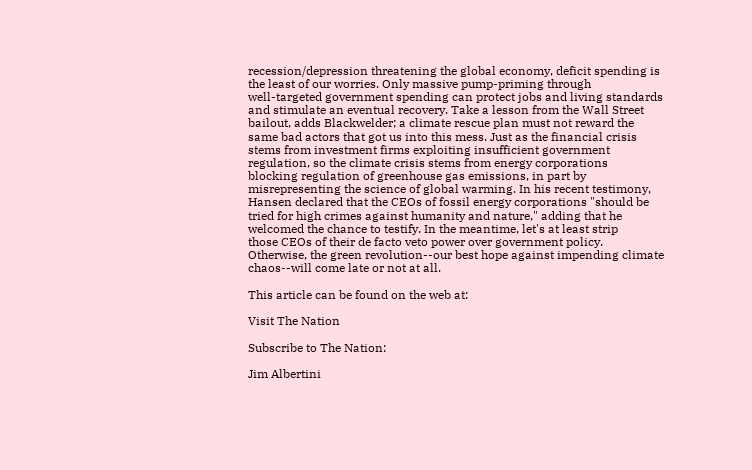recession/depression threatening the global economy, deficit spending is
the least of our worries. Only massive pump-priming through
well-targeted government spending can protect jobs and living standards
and stimulate an eventual recovery. Take a lesson from the Wall Street
bailout, adds Blackwelder; a climate rescue plan must not reward the
same bad actors that got us into this mess. Just as the financial crisis
stems from investment firms exploiting insufficient government
regulation, so the climate crisis stems from energy corporations
blocking regulation of greenhouse gas emissions, in part by
misrepresenting the science of global warming. In his recent testimony,
Hansen declared that the CEOs of fossil energy corporations "should be
tried for high crimes against humanity and nature," adding that he
welcomed the chance to testify. In the meantime, let's at least strip
those CEOs of their de facto veto power over government policy.
Otherwise, the green revolution--our best hope against impending climate
chaos--will come late or not at all.

This article can be found on the web at:

Visit The Nation

Subscribe to The Nation:

Jim Albertini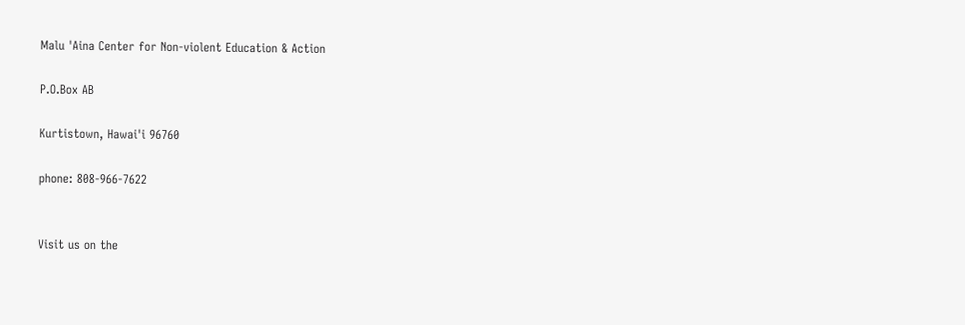Malu 'Aina Center for Non-violent Education & Action

P.O.Box AB

Kurtistown, Hawai'i 96760

phone: 808-966-7622


Visit us on the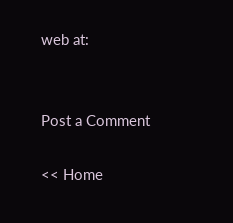web at:


Post a Comment

<< Home